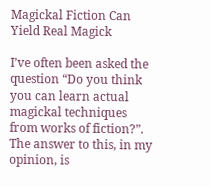Magickal Fiction Can Yield Real Magick

I’ve often been asked the question “Do you think you can learn actual magickal techniques from works of fiction?”.  The answer to this, in my opinion, is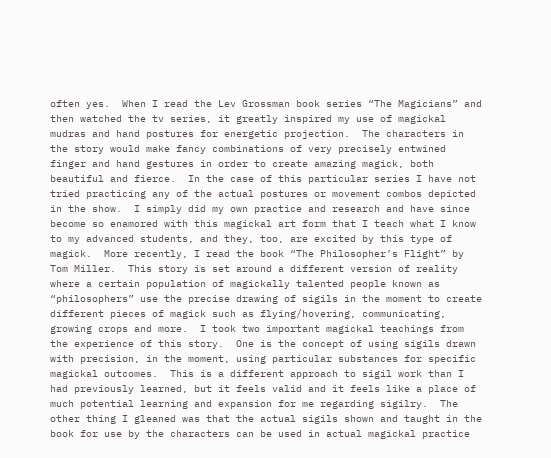often yes.  When I read the Lev Grossman book series “The Magicians” and then watched the tv series, it greatly inspired my use of magickal mudras and hand postures for energetic projection.  The characters in the story would make fancy combinations of very precisely entwined finger and hand gestures in order to create amazing magick, both beautiful and fierce.  In the case of this particular series I have not tried practicing any of the actual postures or movement combos depicted in the show.  I simply did my own practice and research and have since become so enamored with this magickal art form that I teach what I know to my advanced students, and they, too, are excited by this type of magick.  More recently, I read the book “The Philosopher’s Flight” by Tom Miller.  This story is set around a different version of reality where a certain population of magickally talented people known as “philosophers” use the precise drawing of sigils in the moment to create different pieces of magick such as flying/hovering, communicating, growing crops and more.  I took two important magickal teachings from the experience of this story.  One is the concept of using sigils drawn with precision, in the moment, using particular substances for specific magickal outcomes.  This is a different approach to sigil work than I had previously learned, but it feels valid and it feels like a place of much potential learning and expansion for me regarding sigilry.  The other thing I gleaned was that the actual sigils shown and taught in the book for use by the characters can be used in actual magickal practice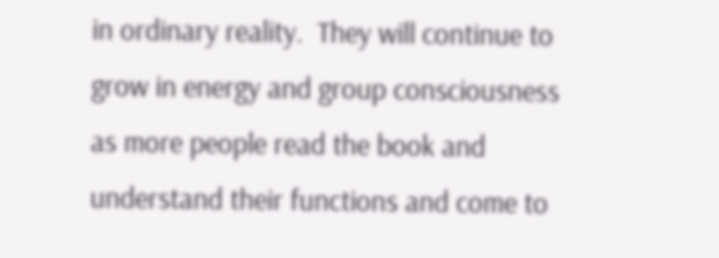in ordinary reality.  They will continue to grow in energy and group consciousness as more people read the book and understand their functions and come to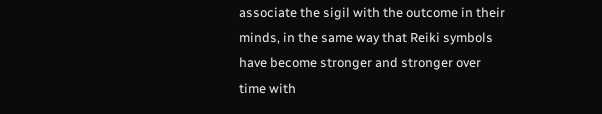associate the sigil with the outcome in their minds, in the same way that Reiki symbols have become stronger and stronger over time with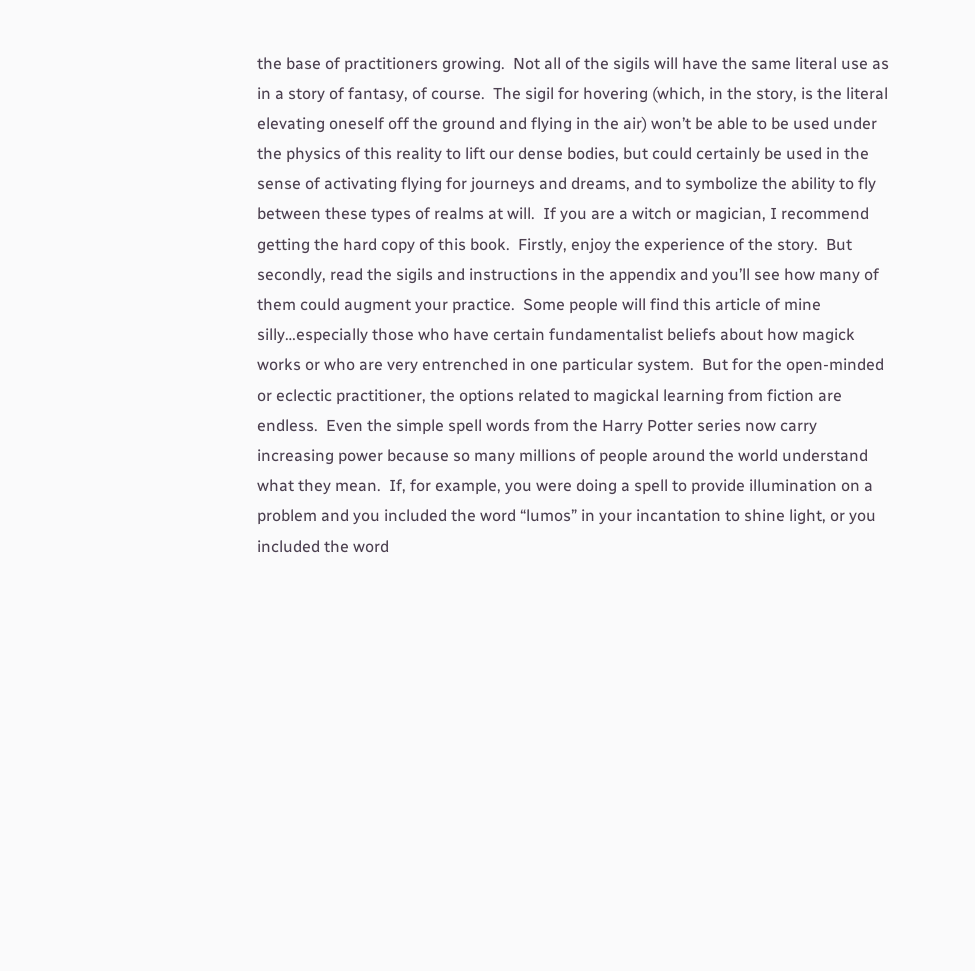the base of practitioners growing.  Not all of the sigils will have the same literal use as in a story of fantasy, of course.  The sigil for hovering (which, in the story, is the literal elevating oneself off the ground and flying in the air) won’t be able to be used under the physics of this reality to lift our dense bodies, but could certainly be used in the sense of activating flying for journeys and dreams, and to symbolize the ability to fly between these types of realms at will.  If you are a witch or magician, I recommend getting the hard copy of this book.  Firstly, enjoy the experience of the story.  But secondly, read the sigils and instructions in the appendix and you’ll see how many of them could augment your practice.  Some people will find this article of mine silly…especially those who have certain fundamentalist beliefs about how magick works or who are very entrenched in one particular system.  But for the open-minded or eclectic practitioner, the options related to magickal learning from fiction are endless.  Even the simple spell words from the Harry Potter series now carry increasing power because so many millions of people around the world understand what they mean.  If, for example, you were doing a spell to provide illumination on a problem and you included the word “lumos” in your incantation to shine light, or you included the word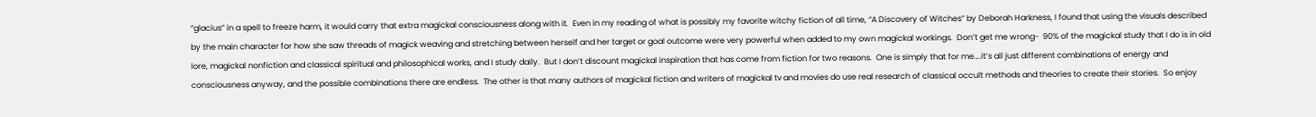“glacius” in a spell to freeze harm, it would carry that extra magickal consciousness along with it.  Even in my reading of what is possibly my favorite witchy fiction of all time, “A Discovery of Witches” by Deborah Harkness, I found that using the visuals described by the main character for how she saw threads of magick weaving and stretching between herself and her target or goal outcome were very powerful when added to my own magickal workings.  Don’t get me wrong-  90% of the magickal study that I do is in old lore, magickal nonfiction and classical spiritual and philosophical works, and I study daily.  But I don’t discount magickal inspiration that has come from fiction for two reasons.  One is simply that for me….it’s all just different combinations of energy and consciousness anyway, and the possible combinations there are endless.  The other is that many authors of magickal fiction and writers of magickal tv and movies do use real research of classical occult methods and theories to create their stories.  So enjoy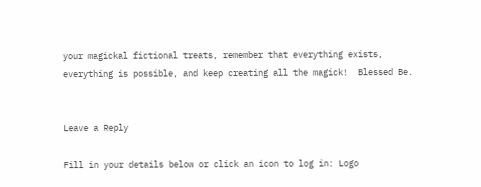your magickal fictional treats, remember that everything exists, everything is possible, and keep creating all the magick!  Blessed Be.


Leave a Reply

Fill in your details below or click an icon to log in: Logo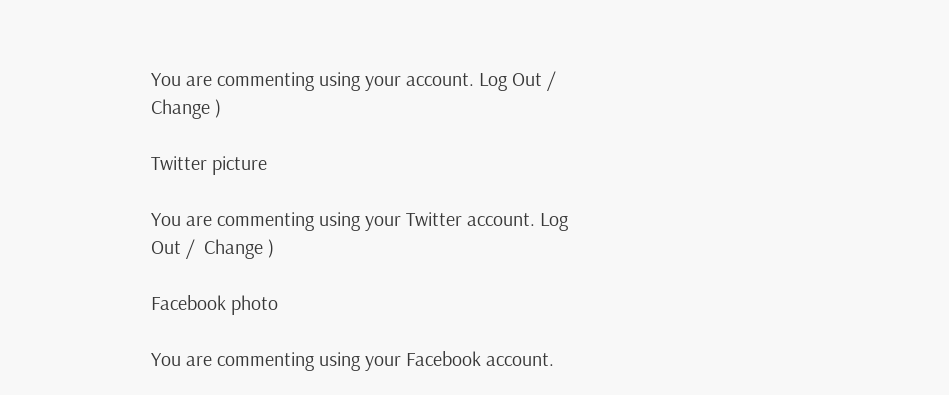You are commenting using your account. Log Out /  Change )

Twitter picture

You are commenting using your Twitter account. Log Out /  Change )

Facebook photo

You are commenting using your Facebook account.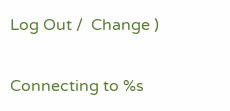Log Out /  Change )

Connecting to %s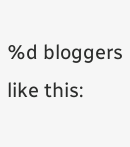%d bloggers like this: